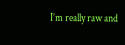I’m really raw and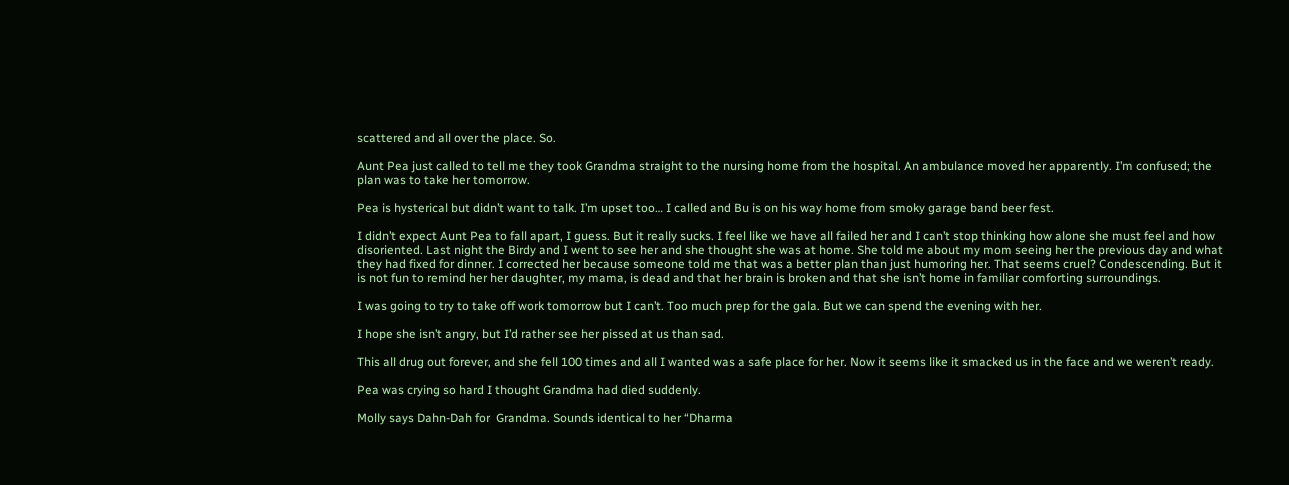scattered and all over the place. So.

Aunt Pea just called to tell me they took Grandma straight to the nursing home from the hospital. An ambulance moved her apparently. I’m confused; the plan was to take her tomorrow.

Pea is hysterical but didn’t want to talk. I’m upset too… I called and Bu is on his way home from smoky garage band beer fest.

I didn’t expect Aunt Pea to fall apart, I guess. But it really sucks. I feel like we have all failed her and I can’t stop thinking how alone she must feel and how disoriented. Last night the Birdy and I went to see her and she thought she was at home. She told me about my mom seeing her the previous day and what they had fixed for dinner. I corrected her because someone told me that was a better plan than just humoring her. That seems cruel? Condescending. But it is not fun to remind her her daughter, my mama, is dead and that her brain is broken and that she isn’t home in familiar comforting surroundings.

I was going to try to take off work tomorrow but I can’t. Too much prep for the gala. But we can spend the evening with her.

I hope she isn’t angry, but I’d rather see her pissed at us than sad.

This all drug out forever, and she fell 100 times and all I wanted was a safe place for her. Now it seems like it smacked us in the face and we weren’t ready.

Pea was crying so hard I thought Grandma had died suddenly.

Molly says Dahn-Dah for  Grandma. Sounds identical to her “Dharma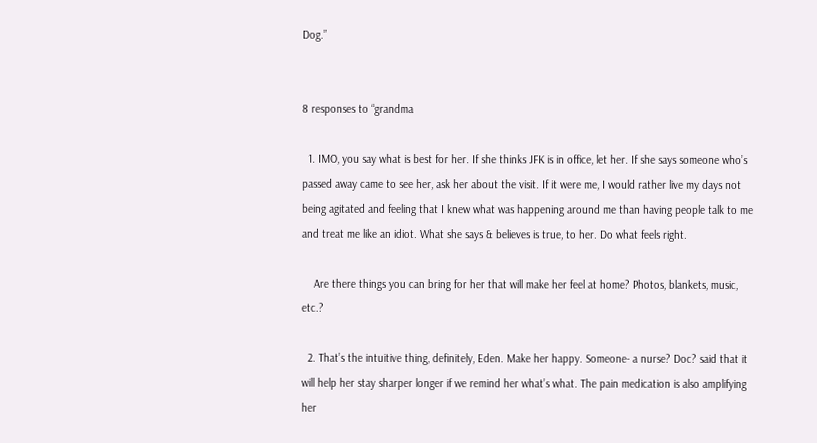Dog.”


8 responses to “grandma

  1. IMO, you say what is best for her. If she thinks JFK is in office, let her. If she says someone who’s passed away came to see her, ask her about the visit. If it were me, I would rather live my days not being agitated and feeling that I knew what was happening around me than having people talk to me and treat me like an idiot. What she says & believes is true, to her. Do what feels right.

    Are there things you can bring for her that will make her feel at home? Photos, blankets, music, etc.?

  2. That’s the intuitive thing, definitely, Eden. Make her happy. Someone- a nurse? Doc? said that it will help her stay sharper longer if we remind her what’s what. The pain medication is also amplifying her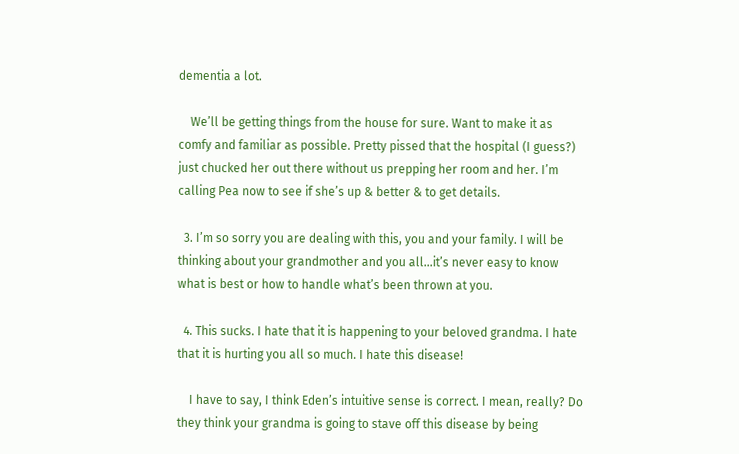dementia a lot.

    We’ll be getting things from the house for sure. Want to make it as comfy and familiar as possible. Pretty pissed that the hospital (I guess?) just chucked her out there without us prepping her room and her. I’m calling Pea now to see if she’s up & better & to get details.

  3. I’m so sorry you are dealing with this, you and your family. I will be thinking about your grandmother and you all…it’s never easy to know what is best or how to handle what’s been thrown at you.

  4. This sucks. I hate that it is happening to your beloved grandma. I hate that it is hurting you all so much. I hate this disease!

    I have to say, I think Eden’s intuitive sense is correct. I mean, really? Do they think your grandma is going to stave off this disease by being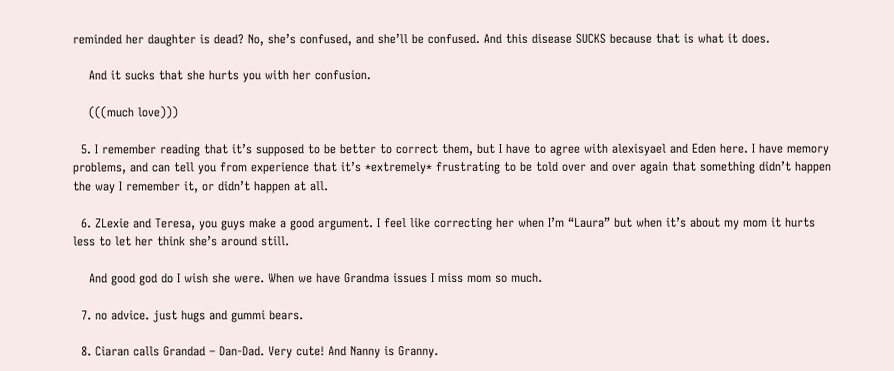reminded her daughter is dead? No, she’s confused, and she’ll be confused. And this disease SUCKS because that is what it does.

    And it sucks that she hurts you with her confusion.

    (((much love)))

  5. I remember reading that it’s supposed to be better to correct them, but I have to agree with alexisyael and Eden here. I have memory problems, and can tell you from experience that it’s *extremely* frustrating to be told over and over again that something didn’t happen the way I remember it, or didn’t happen at all.

  6. ZLexie and Teresa, you guys make a good argument. I feel like correcting her when I’m “Laura” but when it’s about my mom it hurts less to let her think she’s around still.

    And good god do I wish she were. When we have Grandma issues I miss mom so much.

  7. no advice. just hugs and gummi bears.

  8. Ciaran calls Grandad – Dan-Dad. Very cute! And Nanny is Granny.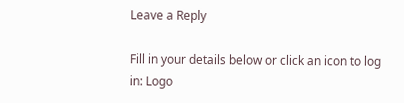Leave a Reply

Fill in your details below or click an icon to log in: Logo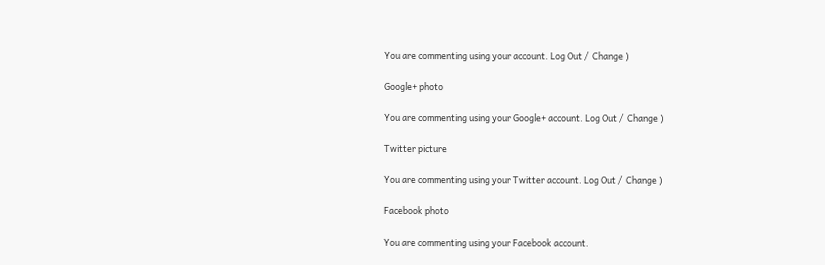You are commenting using your account. Log Out /  Change )

Google+ photo

You are commenting using your Google+ account. Log Out /  Change )

Twitter picture

You are commenting using your Twitter account. Log Out /  Change )

Facebook photo

You are commenting using your Facebook account.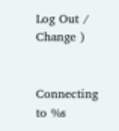Log Out /  Change )


Connecting to %s